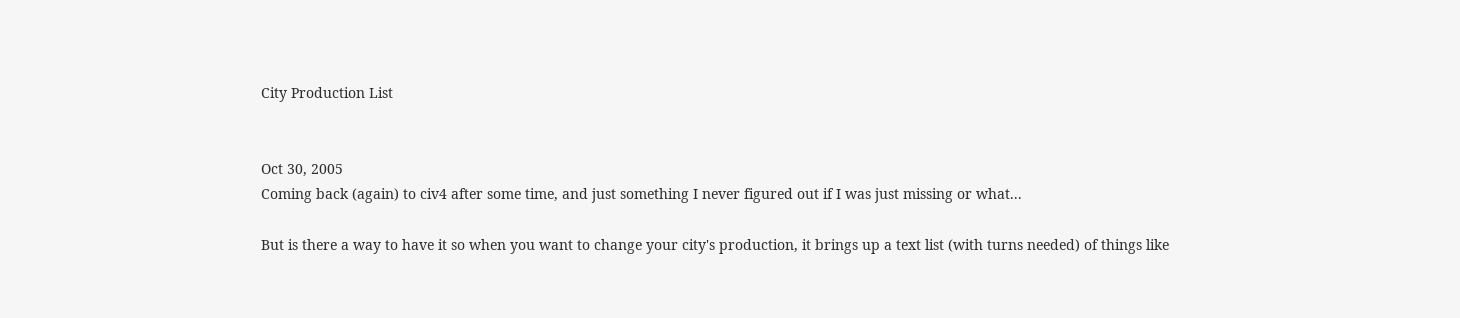City Production List


Oct 30, 2005
Coming back (again) to civ4 after some time, and just something I never figured out if I was just missing or what...

But is there a way to have it so when you want to change your city's production, it brings up a text list (with turns needed) of things like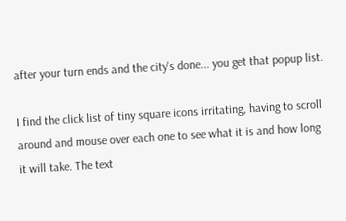after your turn ends and the city's done... you get that popup list.

I find the click list of tiny square icons irritating, having to scroll around and mouse over each one to see what it is and how long it will take. The text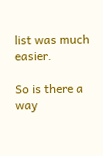list was much easier.

So is there a way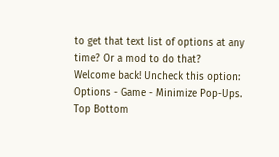to get that text list of options at any time? Or a mod to do that?
Welcome back! Uncheck this option: Options - Game - Minimize Pop-Ups.
Top Bottom